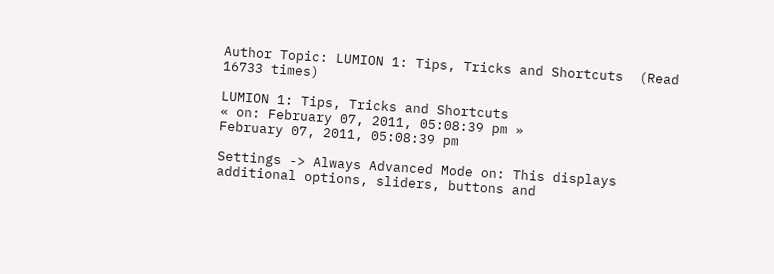Author Topic: LUMION 1: Tips, Tricks and Shortcuts  (Read 16733 times)

LUMION 1: Tips, Tricks and Shortcuts
« on: February 07, 2011, 05:08:39 pm »
February 07, 2011, 05:08:39 pm

Settings -> Always Advanced Mode on: This displays additional options, sliders, buttons and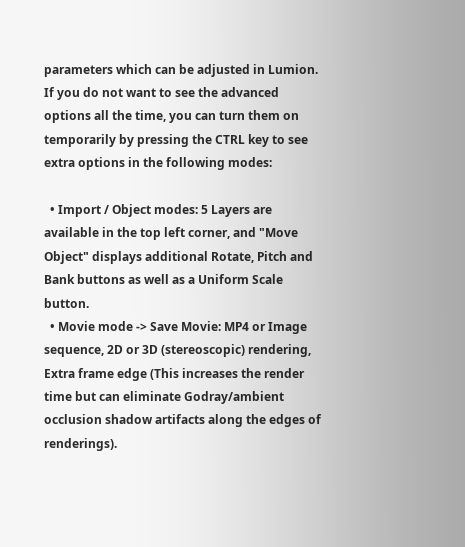parameters which can be adjusted in Lumion. If you do not want to see the advanced options all the time, you can turn them on temporarily by pressing the CTRL key to see extra options in the following modes:

  • Import / Object modes: 5 Layers are available in the top left corner, and "Move Object" displays additional Rotate, Pitch and Bank buttons as well as a Uniform Scale button.
  • Movie mode -> Save Movie: MP4 or Image sequence, 2D or 3D (stereoscopic) rendering, Extra frame edge (This increases the render time but can eliminate Godray/ambient occlusion shadow artifacts along the edges of renderings).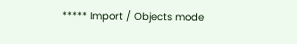***** Import / Objects mode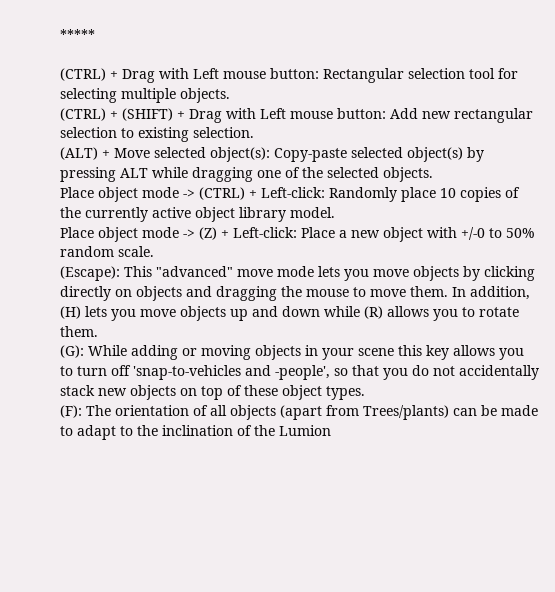*****

(CTRL) + Drag with Left mouse button: Rectangular selection tool for selecting multiple objects.
(CTRL) + (SHIFT) + Drag with Left mouse button: Add new rectangular selection to existing selection.
(ALT) + Move selected object(s): Copy-paste selected object(s) by pressing ALT while dragging one of the selected objects.
Place object mode -> (CTRL) + Left-click: Randomly place 10 copies of the currently active object library model.
Place object mode -> (Z) + Left-click: Place a new object with +/-0 to 50% random scale.
(Escape): This "advanced" move mode lets you move objects by clicking directly on objects and dragging the mouse to move them. In addition, (H) lets you move objects up and down while (R) allows you to rotate them.
(G): While adding or moving objects in your scene this key allows you to turn off 'snap-to-vehicles and -people', so that you do not accidentally stack new objects on top of these object types.
(F): The orientation of all objects (apart from Trees/plants) can be made to adapt to the inclination of the Lumion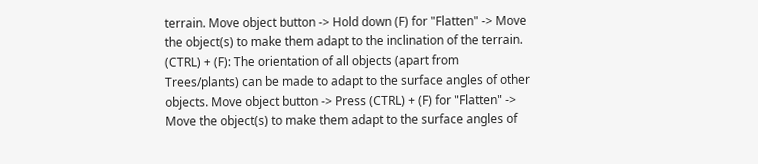terrain. Move object button -> Hold down (F) for "Flatten" -> Move the object(s) to make them adapt to the inclination of the terrain.
(CTRL) + (F): The orientation of all objects (apart from Trees/plants) can be made to adapt to the surface angles of other objects. Move object button -> Press (CTRL) + (F) for "Flatten" -> Move the object(s) to make them adapt to the surface angles of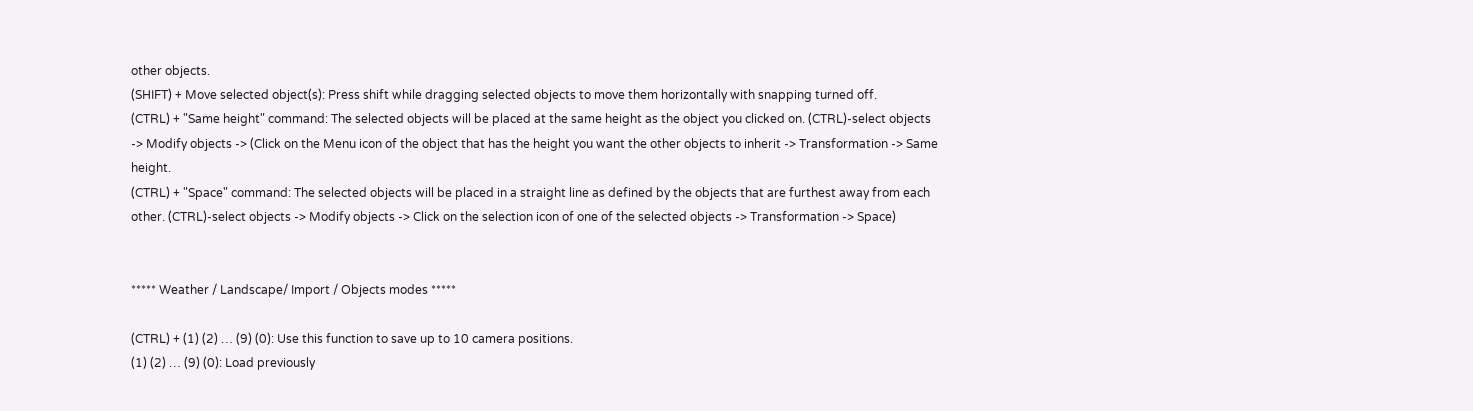other objects.
(SHIFT) + Move selected object(s): Press shift while dragging selected objects to move them horizontally with snapping turned off.
(CTRL) + "Same height" command: The selected objects will be placed at the same height as the object you clicked on. (CTRL)-select objects -> Modify objects -> (Click on the Menu icon of the object that has the height you want the other objects to inherit -> Transformation -> Same height.
(CTRL) + "Space" command: The selected objects will be placed in a straight line as defined by the objects that are furthest away from each other. (CTRL)-select objects -> Modify objects -> Click on the selection icon of one of the selected objects -> Transformation -> Space)


***** Weather / Landscape/ Import / Objects modes *****

(CTRL) + (1) (2) … (9) (0): Use this function to save up to 10 camera positions.
(1) (2) … (9) (0): Load previously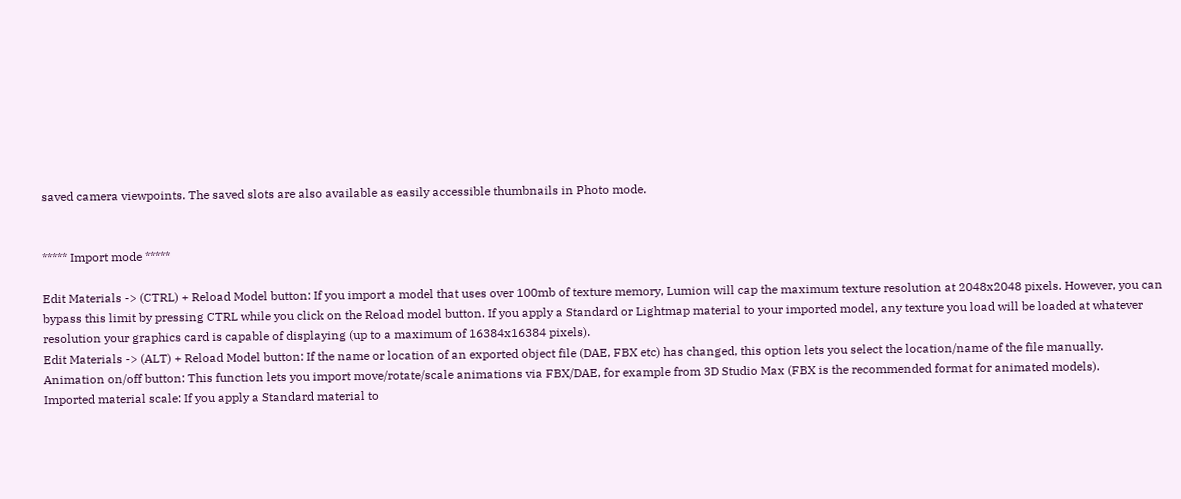saved camera viewpoints. The saved slots are also available as easily accessible thumbnails in Photo mode.


***** Import mode *****

Edit Materials -> (CTRL) + Reload Model button: If you import a model that uses over 100mb of texture memory, Lumion will cap the maximum texture resolution at 2048x2048 pixels. However, you can bypass this limit by pressing CTRL while you click on the Reload model button. If you apply a Standard or Lightmap material to your imported model, any texture you load will be loaded at whatever resolution your graphics card is capable of displaying (up to a maximum of 16384x16384 pixels).
Edit Materials -> (ALT) + Reload Model button: If the name or location of an exported object file (DAE, FBX etc) has changed, this option lets you select the location/name of the file manually.
Animation on/off button: This function lets you import move/rotate/scale animations via FBX/DAE, for example from 3D Studio Max (FBX is the recommended format for animated models).
Imported material scale: If you apply a Standard material to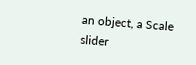an object, a Scale slider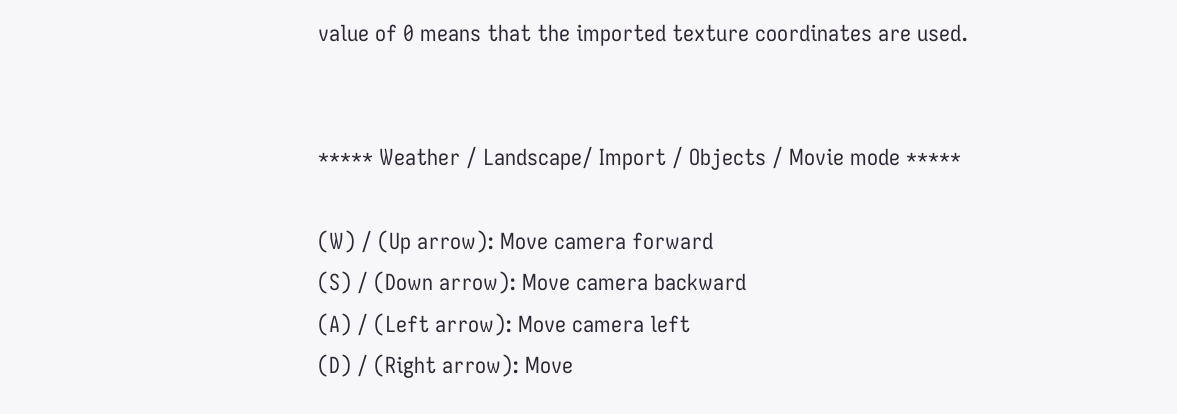value of 0 means that the imported texture coordinates are used.


***** Weather / Landscape/ Import / Objects / Movie mode *****

(W) / (Up arrow): Move camera forward
(S) / (Down arrow): Move camera backward
(A) / (Left arrow): Move camera left
(D) / (Right arrow): Move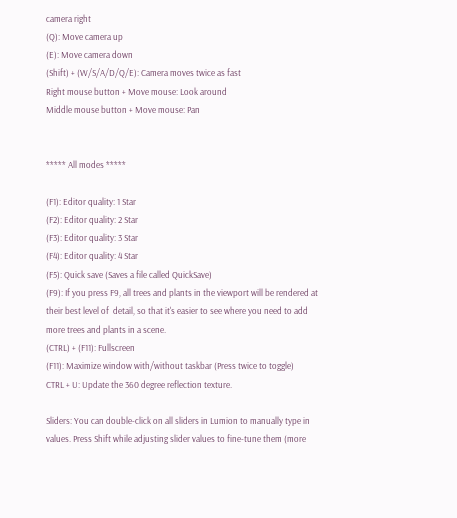camera right
(Q): Move camera up
(E): Move camera down
(Shift) + (W/S/A/D/Q/E): Camera moves twice as fast
Right mouse button + Move mouse: Look around
Middle mouse button + Move mouse: Pan


***** All modes *****

(F1): Editor quality: 1 Star
(F2): Editor quality: 2 Star
(F3): Editor quality: 3 Star
(F4): Editor quality: 4 Star
(F5): Quick save (Saves a file called QuickSave)
(F9): If you press F9, all trees and plants in the viewport will be rendered at their best level of  detail, so that it's easier to see where you need to add more trees and plants in a scene.
(CTRL) + (F11): Fullscreen
(F11): Maximize window with/without taskbar (Press twice to toggle)
CTRL + U: Update the 360 degree reflection texture.

Sliders: You can double-click on all sliders in Lumion to manually type in values. Press Shift while adjusting slider values to fine-tune them (more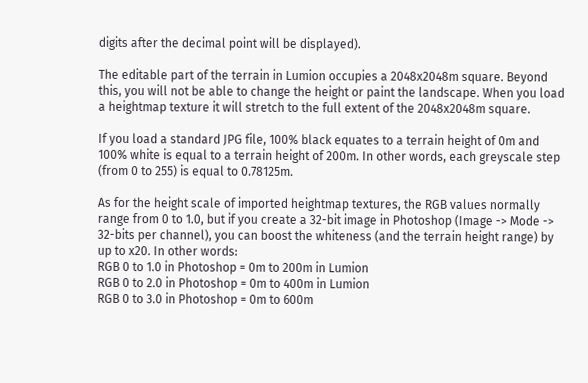digits after the decimal point will be displayed).

The editable part of the terrain in Lumion occupies a 2048x2048m square. Beyond this, you will not be able to change the height or paint the landscape. When you load a heightmap texture it will stretch to the full extent of the 2048x2048m square.

If you load a standard JPG file, 100% black equates to a terrain height of 0m and 100% white is equal to a terrain height of 200m. In other words, each greyscale step (from 0 to 255) is equal to 0.78125m.

As for the height scale of imported heightmap textures, the RGB values normally range from 0 to 1.0, but if you create a 32-bit image in Photoshop (Image -> Mode -> 32-bits per channel), you can boost the whiteness (and the terrain height range) by up to x20. In other words:
RGB 0 to 1.0 in Photoshop = 0m to 200m in Lumion
RGB 0 to 2.0 in Photoshop = 0m to 400m in Lumion
RGB 0 to 3.0 in Photoshop = 0m to 600m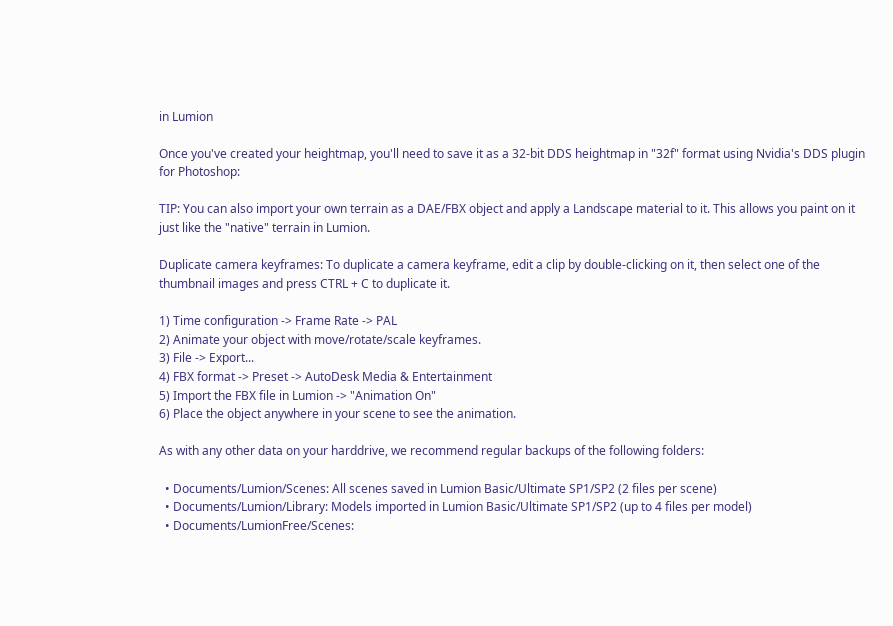in Lumion

Once you've created your heightmap, you'll need to save it as a 32-bit DDS heightmap in "32f" format using Nvidia's DDS plugin for Photoshop:

TIP: You can also import your own terrain as a DAE/FBX object and apply a Landscape material to it. This allows you paint on it just like the "native" terrain in Lumion.

Duplicate camera keyframes: To duplicate a camera keyframe, edit a clip by double-clicking on it, then select one of the thumbnail images and press CTRL + C to duplicate it.

1) Time configuration -> Frame Rate -> PAL
2) Animate your object with move/rotate/scale keyframes.
3) File -> Export...
4) FBX format -> Preset -> AutoDesk Media & Entertainment
5) Import the FBX file in Lumion -> "Animation On"
6) Place the object anywhere in your scene to see the animation.

As with any other data on your harddrive, we recommend regular backups of the following folders:

  • Documents/Lumion/Scenes: All scenes saved in Lumion Basic/Ultimate SP1/SP2 (2 files per scene)
  • Documents/Lumion/Library: Models imported in Lumion Basic/Ultimate SP1/SP2 (up to 4 files per model)
  • Documents/LumionFree/Scenes: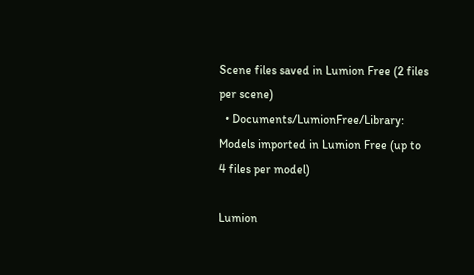Scene files saved in Lumion Free (2 files per scene)
  • Documents/LumionFree/Library: Models imported in Lumion Free (up to 4 files per model)

Lumion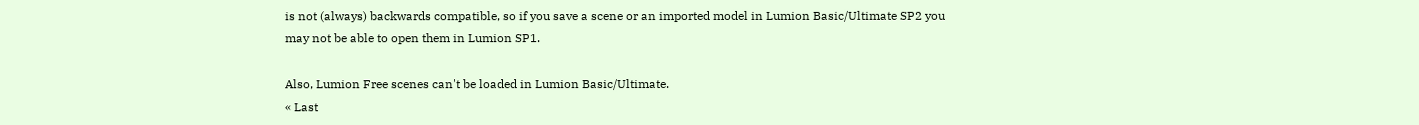is not (always) backwards compatible, so if you save a scene or an imported model in Lumion Basic/Ultimate SP2 you may not be able to open them in Lumion SP1.

Also, Lumion Free scenes can't be loaded in Lumion Basic/Ultimate.
« Last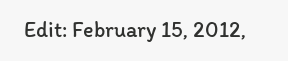Edit: February 15, 2012,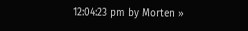12:04:23 pm by Morten »